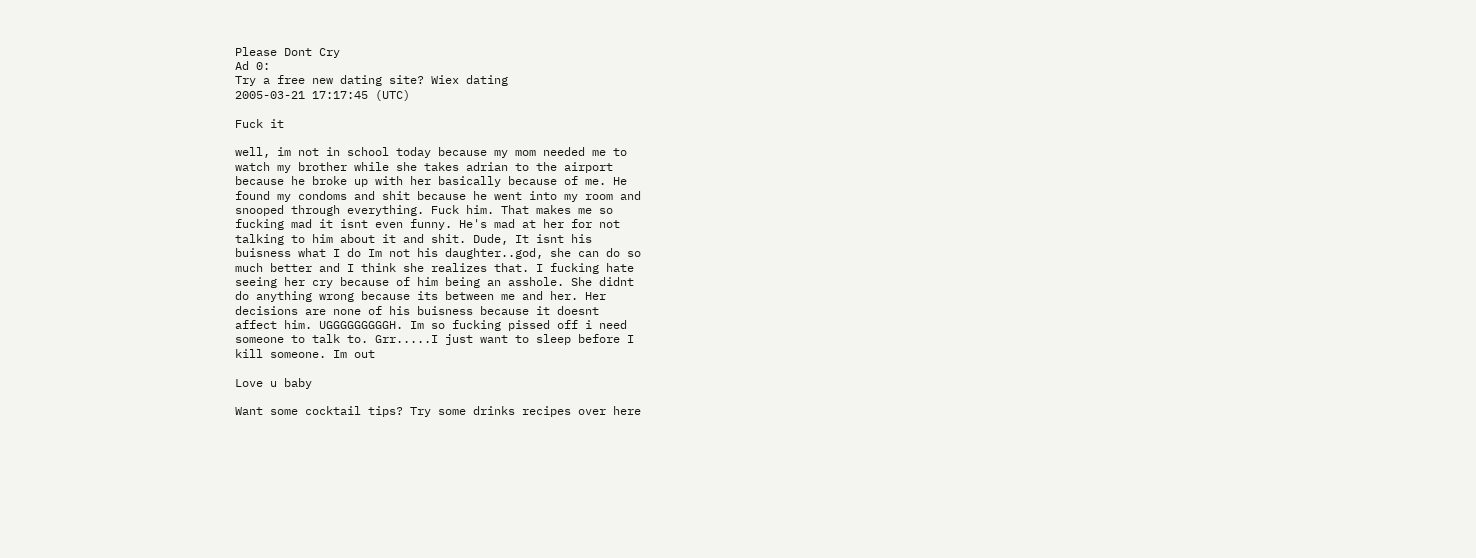Please Dont Cry
Ad 0:
Try a free new dating site? Wiex dating
2005-03-21 17:17:45 (UTC)

Fuck it

well, im not in school today because my mom needed me to
watch my brother while she takes adrian to the airport
because he broke up with her basically because of me. He
found my condoms and shit because he went into my room and
snooped through everything. Fuck him. That makes me so
fucking mad it isnt even funny. He's mad at her for not
talking to him about it and shit. Dude, It isnt his
buisness what I do Im not his daughter..god, she can do so
much better and I think she realizes that. I fucking hate
seeing her cry because of him being an asshole. She didnt
do anything wrong because its between me and her. Her
decisions are none of his buisness because it doesnt
affect him. UGGGGGGGGGH. Im so fucking pissed off i need
someone to talk to. Grr.....I just want to sleep before I
kill someone. Im out

Love u baby

Want some cocktail tips? Try some drinks recipes over here